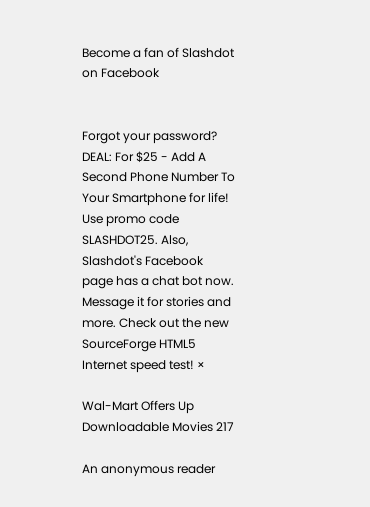Become a fan of Slashdot on Facebook


Forgot your password?
DEAL: For $25 - Add A Second Phone Number To Your Smartphone for life! Use promo code SLASHDOT25. Also, Slashdot's Facebook page has a chat bot now. Message it for stories and more. Check out the new SourceForge HTML5 Internet speed test! ×

Wal-Mart Offers Up Downloadable Movies 217

An anonymous reader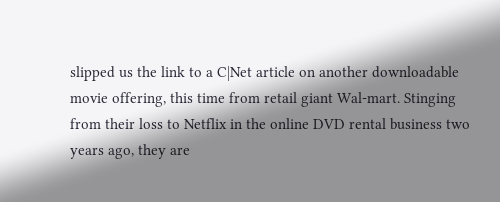slipped us the link to a C|Net article on another downloadable movie offering, this time from retail giant Wal-mart. Stinging from their loss to Netflix in the online DVD rental business two years ago, they are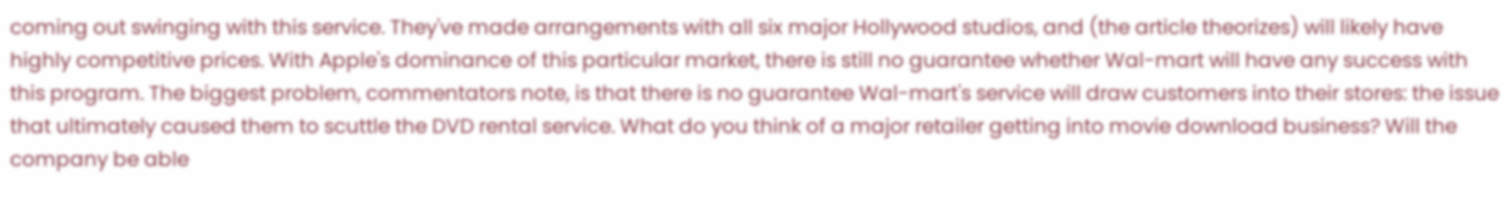coming out swinging with this service. They've made arrangements with all six major Hollywood studios, and (the article theorizes) will likely have highly competitive prices. With Apple's dominance of this particular market, there is still no guarantee whether Wal-mart will have any success with this program. The biggest problem, commentators note, is that there is no guarantee Wal-mart's service will draw customers into their stores: the issue that ultimately caused them to scuttle the DVD rental service. What do you think of a major retailer getting into movie download business? Will the company be able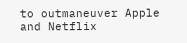to outmaneuver Apple and Netflix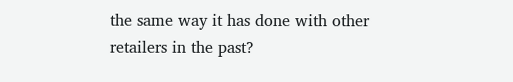the same way it has done with other retailers in the past?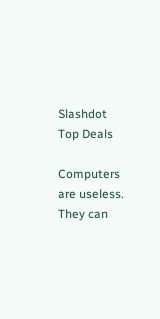Slashdot Top Deals

Computers are useless. They can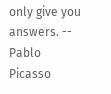only give you answers. -- Pablo Picasso